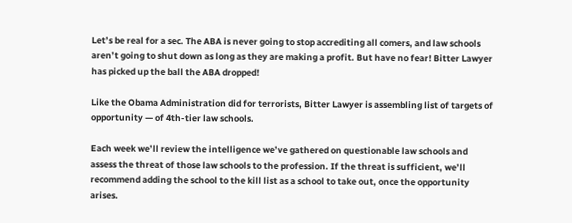Let’s be real for a sec. The ABA is never going to stop accrediting all comers, and law schools aren’t going to shut down as long as they are making a profit. But have no fear! Bitter Lawyer has picked up the ball the ABA dropped!

Like the Obama Administration did for terrorists, Bitter Lawyer is assembling list of targets of opportunity — of 4th-tier law schools.

Each week we’ll review the intelligence we’ve gathered on questionable law schools and assess the threat of those law schools to the profession. If the threat is sufficient, we’ll recommend adding the school to the kill list as a school to take out, once the opportunity arises.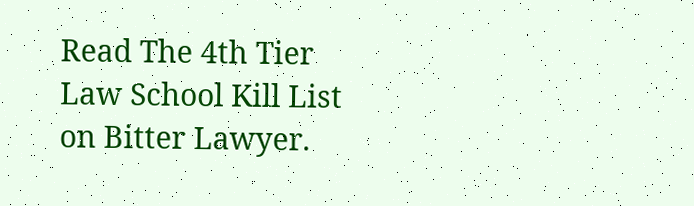Read The 4th Tier Law School Kill List on Bitter Lawyer.